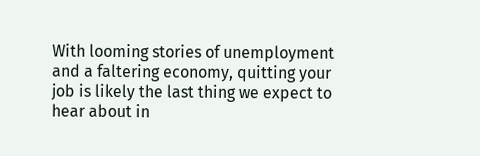With looming stories of unemployment and a faltering economy, quitting your job is likely the last thing we expect to hear about in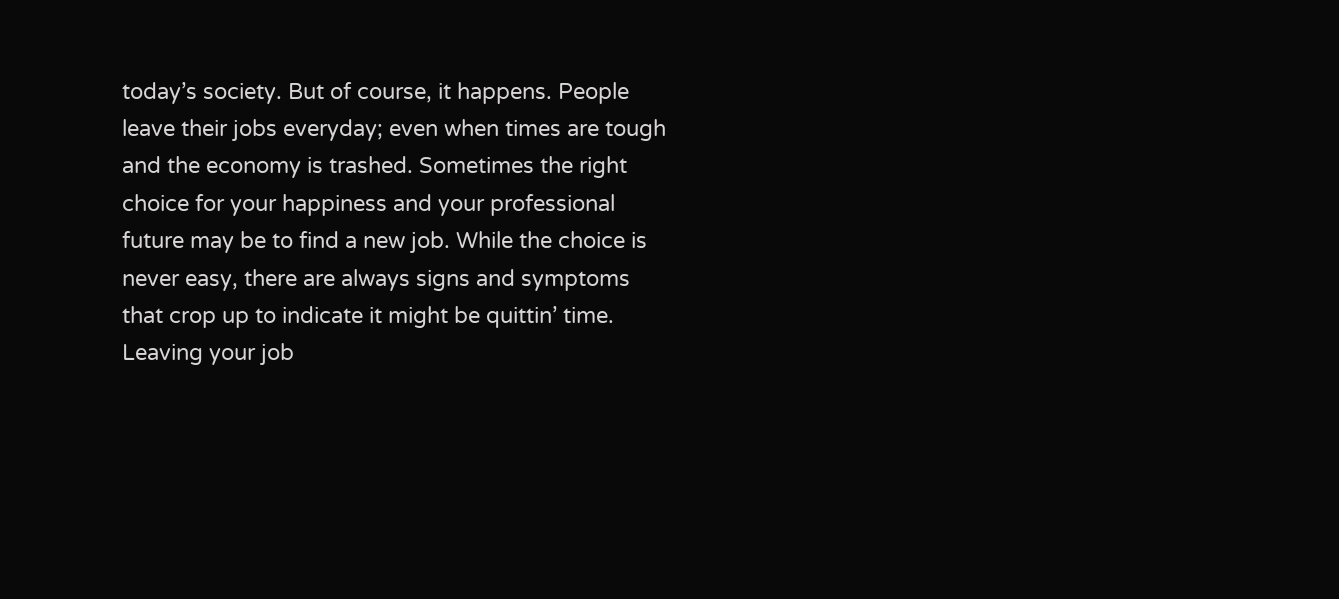today’s society. But of course, it happens. People leave their jobs everyday; even when times are tough and the economy is trashed. Sometimes the right choice for your happiness and your professional future may be to find a new job. While the choice is never easy, there are always signs and symptoms that crop up to indicate it might be quittin’ time. Leaving your job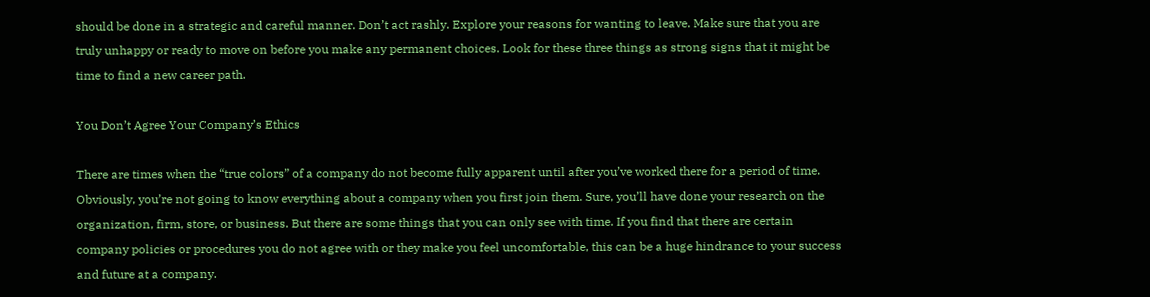should be done in a strategic and careful manner. Don’t act rashly. Explore your reasons for wanting to leave. Make sure that you are truly unhappy or ready to move on before you make any permanent choices. Look for these three things as strong signs that it might be time to find a new career path.

You Don’t Agree Your Company’s Ethics

There are times when the “true colors” of a company do not become fully apparent until after you’ve worked there for a period of time. Obviously, you’re not going to know everything about a company when you first join them. Sure, you’ll have done your research on the organization, firm, store, or business. But there are some things that you can only see with time. If you find that there are certain company policies or procedures you do not agree with or they make you feel uncomfortable, this can be a huge hindrance to your success and future at a company.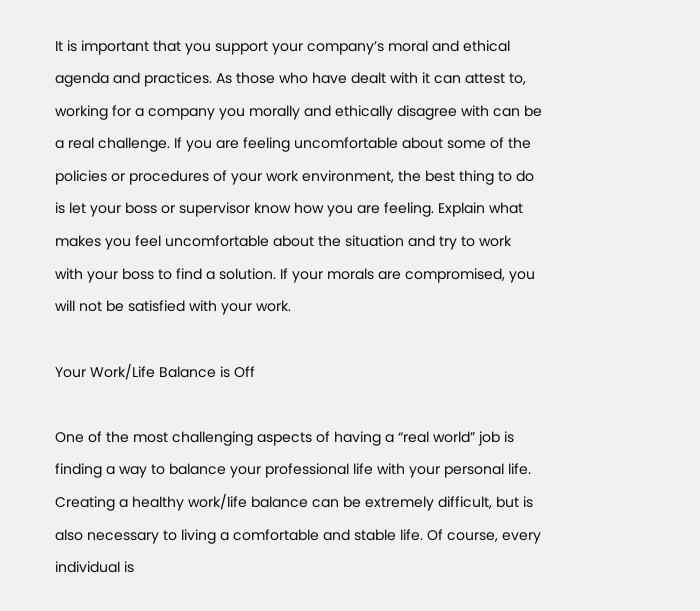It is important that you support your company’s moral and ethical agenda and practices. As those who have dealt with it can attest to, working for a company you morally and ethically disagree with can be a real challenge. If you are feeling uncomfortable about some of the policies or procedures of your work environment, the best thing to do is let your boss or supervisor know how you are feeling. Explain what makes you feel uncomfortable about the situation and try to work with your boss to find a solution. If your morals are compromised, you will not be satisfied with your work.

Your Work/Life Balance is Off

One of the most challenging aspects of having a “real world” job is finding a way to balance your professional life with your personal life. Creating a healthy work/life balance can be extremely difficult, but is also necessary to living a comfortable and stable life. Of course, every individual is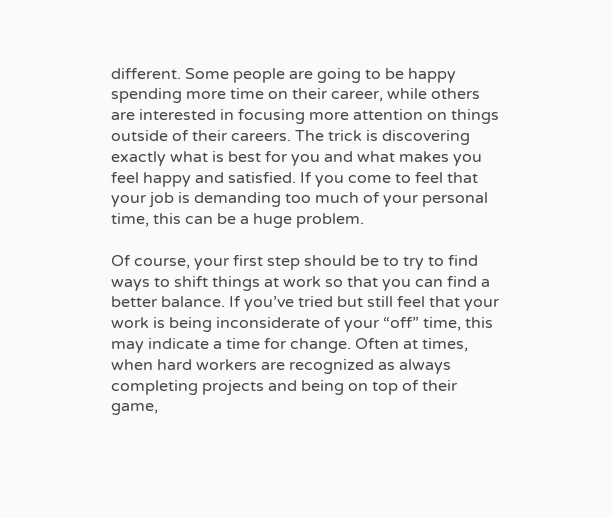different. Some people are going to be happy spending more time on their career, while others are interested in focusing more attention on things outside of their careers. The trick is discovering exactly what is best for you and what makes you feel happy and satisfied. If you come to feel that your job is demanding too much of your personal time, this can be a huge problem.

Of course, your first step should be to try to find ways to shift things at work so that you can find a better balance. If you’ve tried but still feel that your work is being inconsiderate of your “off” time, this may indicate a time for change. Often at times, when hard workers are recognized as always completing projects and being on top of their game,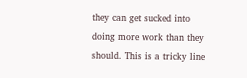they can get sucked into doing more work than they should. This is a tricky line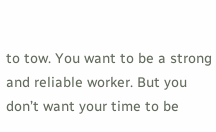to tow. You want to be a strong and reliable worker. But you don’t want your time to be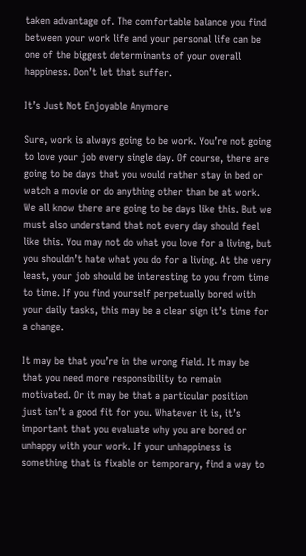taken advantage of. The comfortable balance you find between your work life and your personal life can be one of the biggest determinants of your overall happiness. Don’t let that suffer.

It’s Just Not Enjoyable Anymore

Sure, work is always going to be work. You’re not going to love your job every single day. Of course, there are going to be days that you would rather stay in bed or watch a movie or do anything other than be at work. We all know there are going to be days like this. But we must also understand that not every day should feel like this. You may not do what you love for a living, but you shouldn’t hate what you do for a living. At the very least, your job should be interesting to you from time to time. If you find yourself perpetually bored with your daily tasks, this may be a clear sign it’s time for a change.

It may be that you’re in the wrong field. It may be that you need more responsibility to remain motivated. Or it may be that a particular position just isn’t a good fit for you. Whatever it is, it’s important that you evaluate why you are bored or unhappy with your work. If your unhappiness is something that is fixable or temporary, find a way to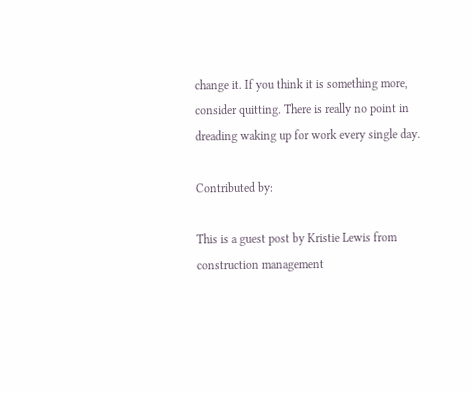change it. If you think it is something more, consider quitting. There is really no point in dreading waking up for work every single day.

Contributed by:

This is a guest post by Kristie Lewis from construction management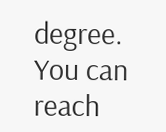degree. You can reach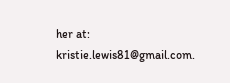her at: kristie.lewis81@gmail.com.